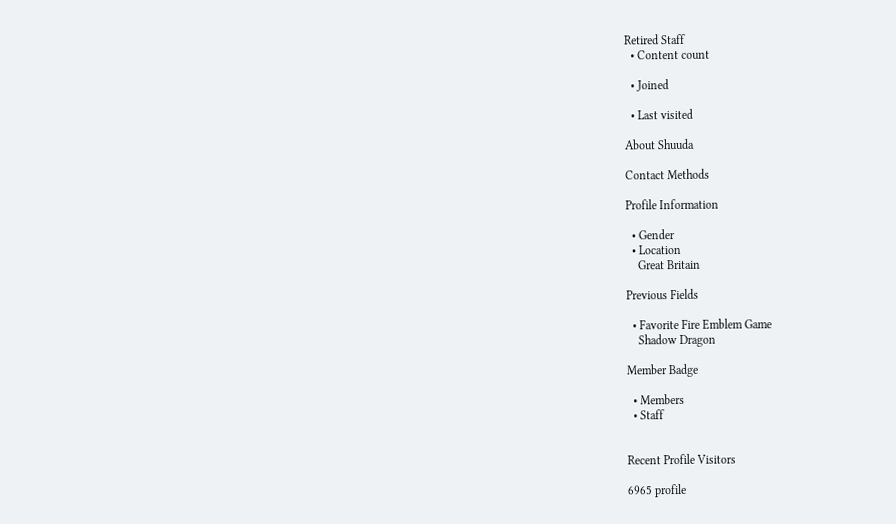Retired Staff
  • Content count

  • Joined

  • Last visited

About Shuuda

Contact Methods

Profile Information

  • Gender
  • Location
    Great Britain

Previous Fields

  • Favorite Fire Emblem Game
    Shadow Dragon

Member Badge

  • Members
  • Staff


Recent Profile Visitors

6965 profile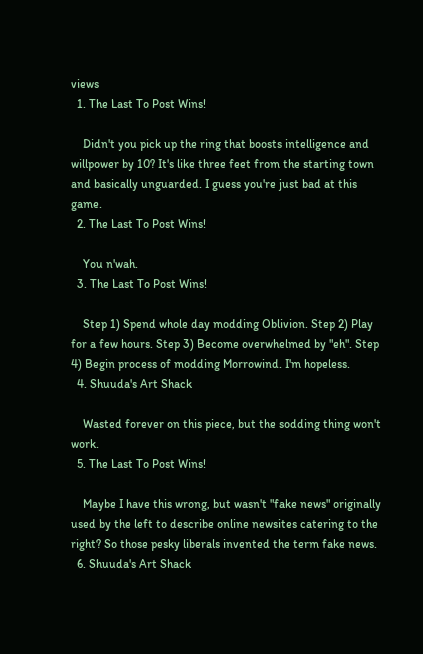views
  1. The Last To Post Wins!

    Didn't you pick up the ring that boosts intelligence and willpower by 10? It's like three feet from the starting town and basically unguarded. I guess you're just bad at this game.
  2. The Last To Post Wins!

    You n'wah.
  3. The Last To Post Wins!

    Step 1) Spend whole day modding Oblivion. Step 2) Play for a few hours. Step 3) Become overwhelmed by "eh". Step 4) Begin process of modding Morrowind. I'm hopeless.
  4. Shuuda's Art Shack

    Wasted forever on this piece, but the sodding thing won't work.
  5. The Last To Post Wins!

    Maybe I have this wrong, but wasn't "fake news" originally used by the left to describe online newsites catering to the right? So those pesky liberals invented the term fake news.
  6. Shuuda's Art Shack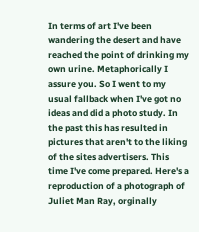In terms of art I've been wandering the desert and have reached the point of drinking my own urine. Metaphorically I assure you. So I went to my usual fallback when I've got no ideas and did a photo study. In the past this has resulted in pictures that aren't to the liking of the sites advertisers. This time I've come prepared. Here's a reproduction of a photograph of Juliet Man Ray, orginally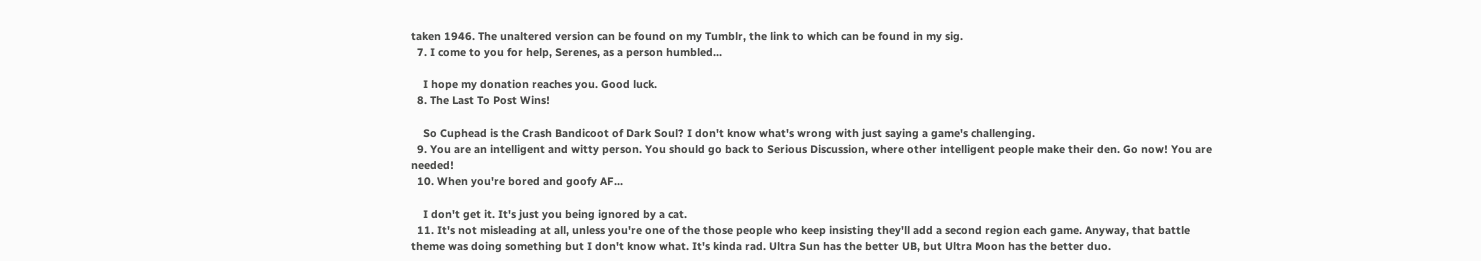taken 1946. The unaltered version can be found on my Tumblr, the link to which can be found in my sig.
  7. I come to you for help, Serenes, as a person humbled...

    I hope my donation reaches you. Good luck.
  8. The Last To Post Wins!

    So Cuphead is the Crash Bandicoot of Dark Soul? I don't know what's wrong with just saying a game's challenging.
  9. You are an intelligent and witty person. You should go back to Serious Discussion, where other intelligent people make their den. Go now! You are needed!
  10. When you're bored and goofy AF...

    I don't get it. It's just you being ignored by a cat.
  11. It's not misleading at all, unless you're one of the those people who keep insisting they'll add a second region each game. Anyway, that battle theme was doing something but I don't know what. It's kinda rad. Ultra Sun has the better UB, but Ultra Moon has the better duo.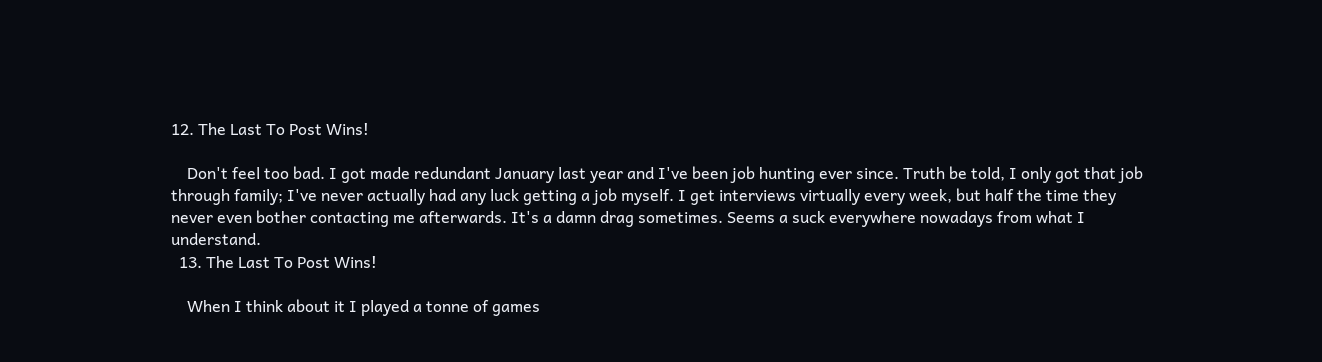12. The Last To Post Wins!

    Don't feel too bad. I got made redundant January last year and I've been job hunting ever since. Truth be told, I only got that job through family; I've never actually had any luck getting a job myself. I get interviews virtually every week, but half the time they never even bother contacting me afterwards. It's a damn drag sometimes. Seems a suck everywhere nowadays from what I understand.
  13. The Last To Post Wins!

    When I think about it I played a tonne of games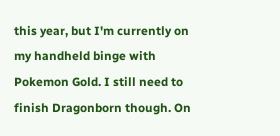this year, but I'm currently on my handheld binge with Pokemon Gold. I still need to finish Dragonborn though. On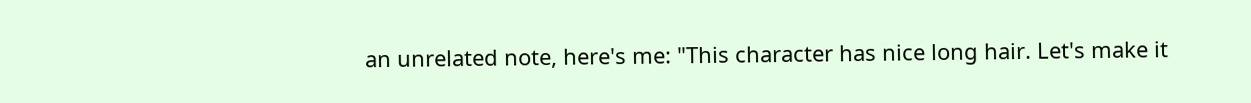an unrelated note, here's me: "This character has nice long hair. Let's make it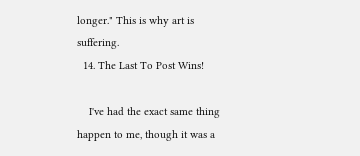longer." This is why art is suffering.
  14. The Last To Post Wins!

    I've had the exact same thing happen to me, though it was a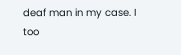deaf man in my case. I too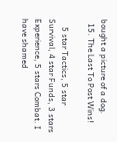bought a picture of a dog.
  15. The Last To Post Wins!

    5 star Tactics, 5 star Survival, 4 star Funds, 3 stars Experience, 5 stars Combat. I have shamed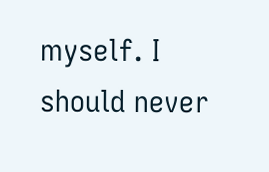myself. I should never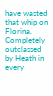have wasted that whip on Florina. Completely outclassed by Heath in every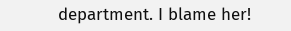department. I blame her!